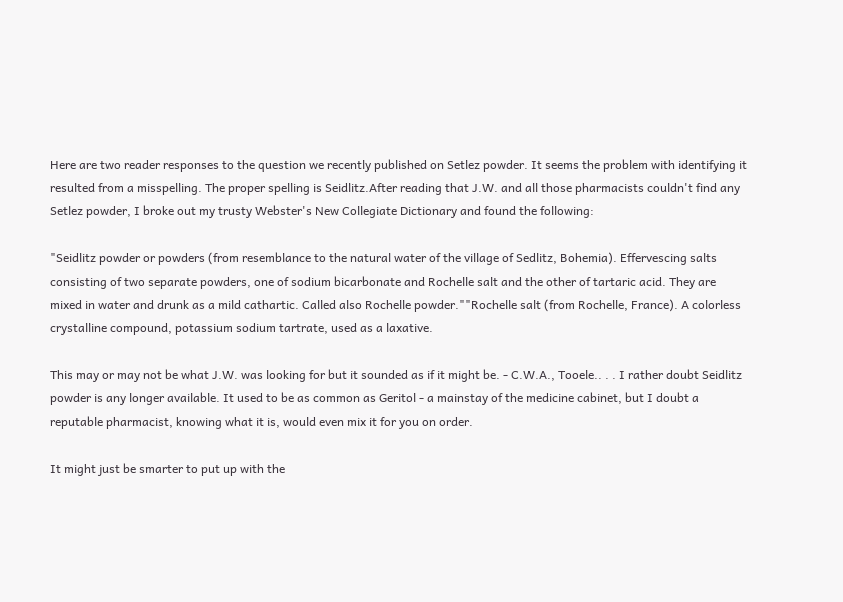Here are two reader responses to the question we recently published on Setlez powder. It seems the problem with identifying it resulted from a misspelling. The proper spelling is Seidlitz.After reading that J.W. and all those pharmacists couldn't find any Setlez powder, I broke out my trusty Webster's New Collegiate Dictionary and found the following:

"Seidlitz powder or powders (from resemblance to the natural water of the village of Sedlitz, Bohemia). Effervescing salts consisting of two separate powders, one of sodium bicarbonate and Rochelle salt and the other of tartaric acid. They are mixed in water and drunk as a mild cathartic. Called also Rochelle powder.""Rochelle salt (from Rochelle, France). A colorless crystalline compound, potassium sodium tartrate, used as a laxative.

This may or may not be what J.W. was looking for but it sounded as if it might be. - C.W.A., Tooele.. . . I rather doubt Seidlitz powder is any longer available. It used to be as common as Geritol - a mainstay of the medicine cabinet, but I doubt a reputable pharmacist, knowing what it is, would even mix it for you on order.

It might just be smarter to put up with the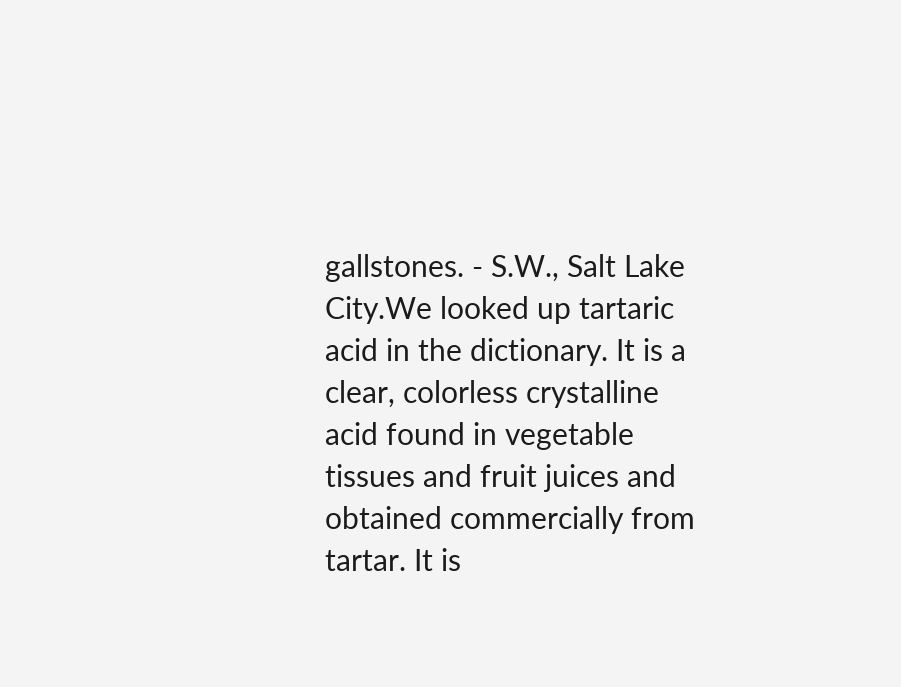gallstones. - S.W., Salt Lake City.We looked up tartaric acid in the dictionary. It is a clear, colorless crystalline acid found in vegetable tissues and fruit juices and obtained commercially from tartar. It is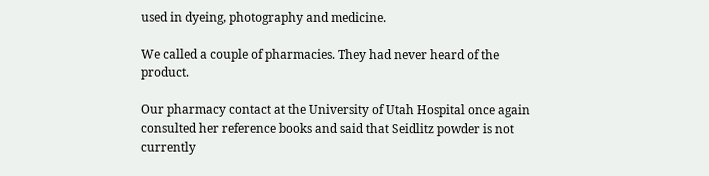used in dyeing, photography and medicine.

We called a couple of pharmacies. They had never heard of the product.

Our pharmacy contact at the University of Utah Hospital once again consulted her reference books and said that Seidlitz powder is not currently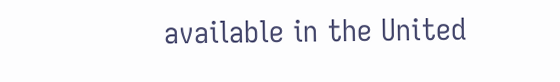available in the United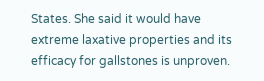States. She said it would have extreme laxative properties and its efficacy for gallstones is unproven.